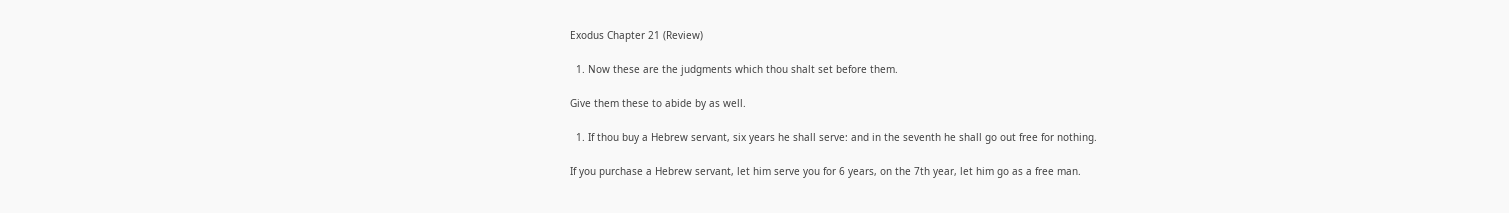Exodus Chapter 21 (Review)

  1. Now these are the judgments which thou shalt set before them.

Give them these to abide by as well.

  1. If thou buy a Hebrew servant, six years he shall serve: and in the seventh he shall go out free for nothing.

If you purchase a Hebrew servant, let him serve you for 6 years, on the 7th year, let him go as a free man.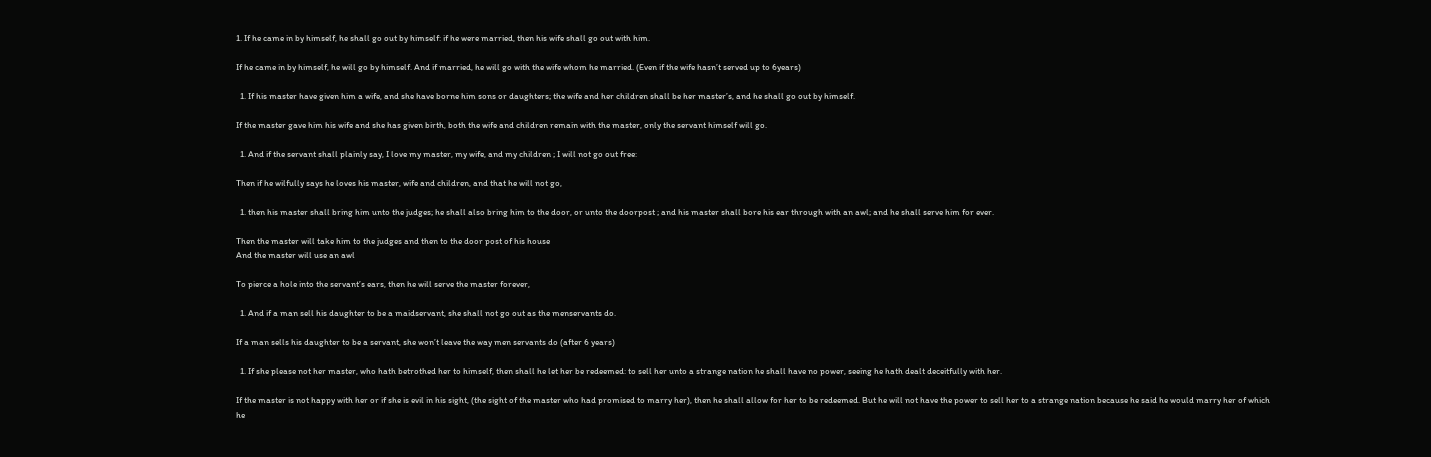1. If he came in by himself, he shall go out by himself: if he were married, then his wife shall go out with him.

If he came in by himself, he will go by himself. And if married, he will go with the wife whom he married. (Even if the wife hasn’t served up to 6years)

  1. If his master have given him a wife, and she have borne him sons or daughters; the wife and her children shall be her master’s, and he shall go out by himself.

If the master gave him his wife and she has given birth, both the wife and children remain with the master, only the servant himself will go.

  1. And if the servant shall plainly say, I love my master, my wife, and my children ; I will not go out free:

Then if he wilfully says he loves his master, wife and children, and that he will not go,

  1. then his master shall bring him unto the judges; he shall also bring him to the door, or unto the doorpost ; and his master shall bore his ear through with an awl; and he shall serve him for ever.

Then the master will take him to the judges and then to the door post of his house
And the master will use an awl

To pierce a hole into the servant’s ears, then he will serve the master forever,

  1. And if a man sell his daughter to be a maidservant, she shall not go out as the menservants do.

If a man sells his daughter to be a servant, she won’t leave the way men servants do (after 6 years)

  1. If she please not her master, who hath betrothed her to himself, then shall he let her be redeemed: to sell her unto a strange nation he shall have no power, seeing he hath dealt deceitfully with her.

If the master is not happy with her or if she is evil in his sight, (the sight of the master who had promised to marry her), then he shall allow for her to be redeemed. But he will not have the power to sell her to a strange nation because he said he would marry her of which he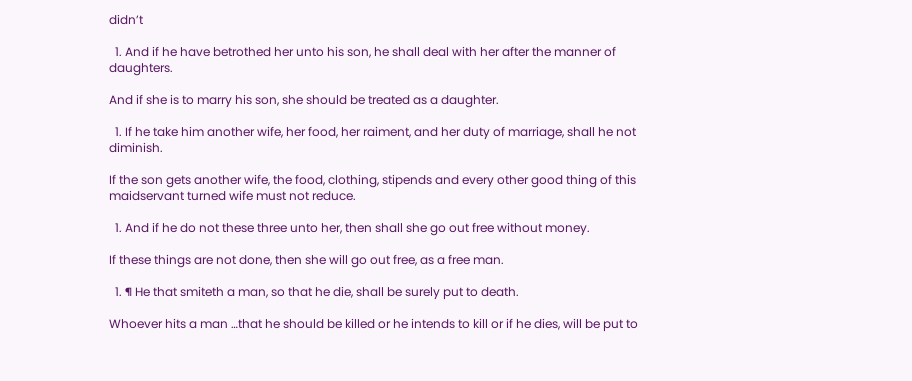didn’t

  1. And if he have betrothed her unto his son, he shall deal with her after the manner of daughters.

And if she is to marry his son, she should be treated as a daughter.

  1. If he take him another wife, her food, her raiment, and her duty of marriage, shall he not diminish.

If the son gets another wife, the food, clothing, stipends and every other good thing of this maidservant turned wife must not reduce.

  1. And if he do not these three unto her, then shall she go out free without money.

If these things are not done, then she will go out free, as a free man.

  1. ¶ He that smiteth a man, so that he die, shall be surely put to death.

Whoever hits a man …that he should be killed or he intends to kill or if he dies, will be put to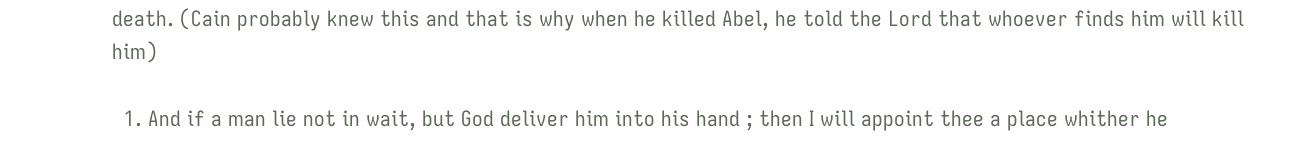death. (Cain probably knew this and that is why when he killed Abel, he told the Lord that whoever finds him will kill him)

  1. And if a man lie not in wait, but God deliver him into his hand ; then I will appoint thee a place whither he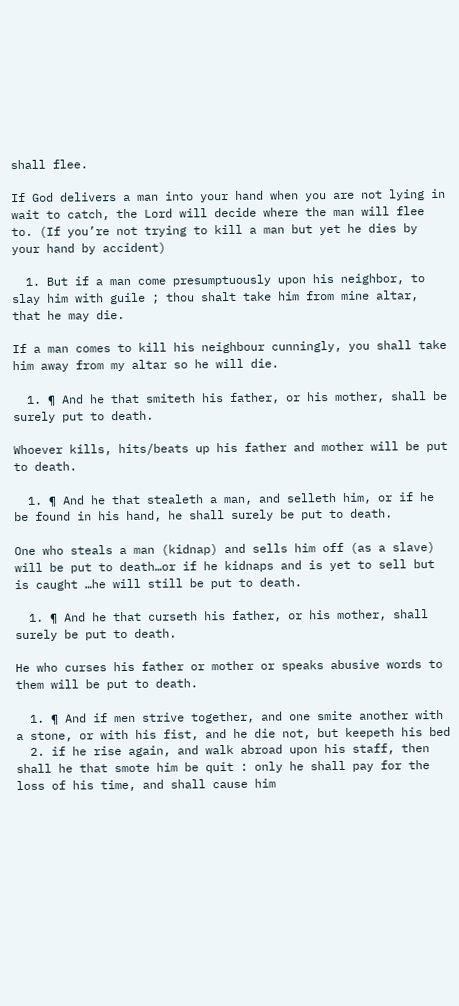shall flee.

If God delivers a man into your hand when you are not lying in wait to catch, the Lord will decide where the man will flee to. (If you’re not trying to kill a man but yet he dies by your hand by accident)

  1. But if a man come presumptuously upon his neighbor, to slay him with guile ; thou shalt take him from mine altar, that he may die.

If a man comes to kill his neighbour cunningly, you shall take him away from my altar so he will die.

  1. ¶ And he that smiteth his father, or his mother, shall be surely put to death.

Whoever kills, hits/beats up his father and mother will be put to death.

  1. ¶ And he that stealeth a man, and selleth him, or if he be found in his hand, he shall surely be put to death.

One who steals a man (kidnap) and sells him off (as a slave) will be put to death…or if he kidnaps and is yet to sell but is caught …he will still be put to death.

  1. ¶ And he that curseth his father, or his mother, shall surely be put to death.

He who curses his father or mother or speaks abusive words to them will be put to death.

  1. ¶ And if men strive together, and one smite another with a stone, or with his fist, and he die not, but keepeth his bed
  2. if he rise again, and walk abroad upon his staff, then shall he that smote him be quit : only he shall pay for the loss of his time, and shall cause him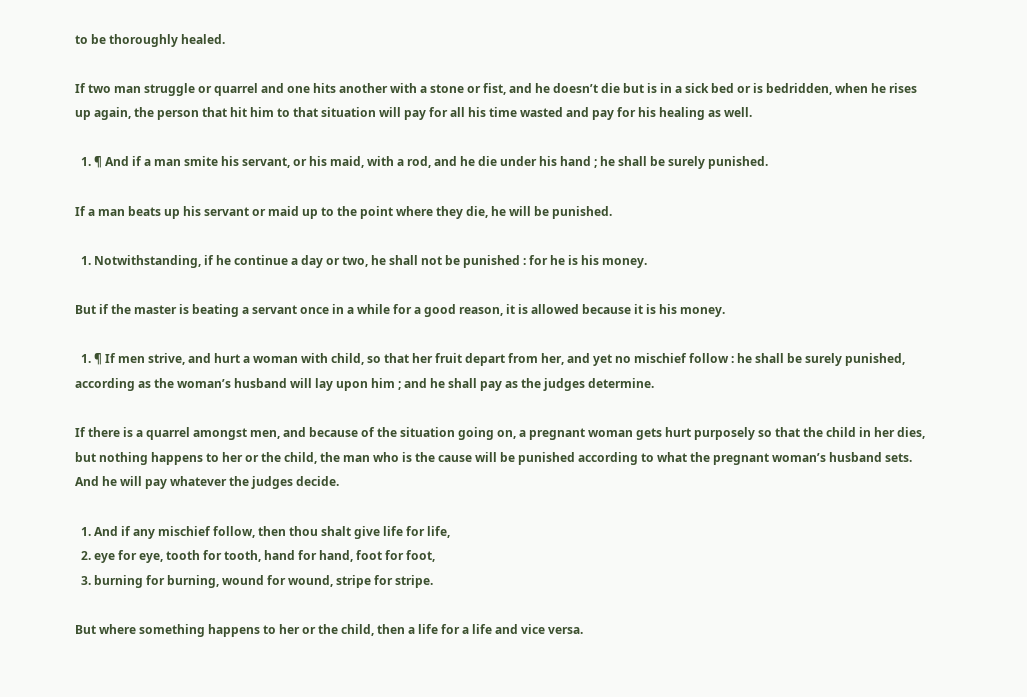to be thoroughly healed.

If two man struggle or quarrel and one hits another with a stone or fist, and he doesn’t die but is in a sick bed or is bedridden, when he rises up again, the person that hit him to that situation will pay for all his time wasted and pay for his healing as well.

  1. ¶ And if a man smite his servant, or his maid, with a rod, and he die under his hand ; he shall be surely punished.

If a man beats up his servant or maid up to the point where they die, he will be punished.

  1. Notwithstanding, if he continue a day or two, he shall not be punished : for he is his money.

But if the master is beating a servant once in a while for a good reason, it is allowed because it is his money.

  1. ¶ If men strive, and hurt a woman with child, so that her fruit depart from her, and yet no mischief follow : he shall be surely punished, according as the woman’s husband will lay upon him ; and he shall pay as the judges determine.

If there is a quarrel amongst men, and because of the situation going on, a pregnant woman gets hurt purposely so that the child in her dies, but nothing happens to her or the child, the man who is the cause will be punished according to what the pregnant woman’s husband sets. And he will pay whatever the judges decide.

  1. And if any mischief follow, then thou shalt give life for life,
  2. eye for eye, tooth for tooth, hand for hand, foot for foot,
  3. burning for burning, wound for wound, stripe for stripe.

But where something happens to her or the child, then a life for a life and vice versa.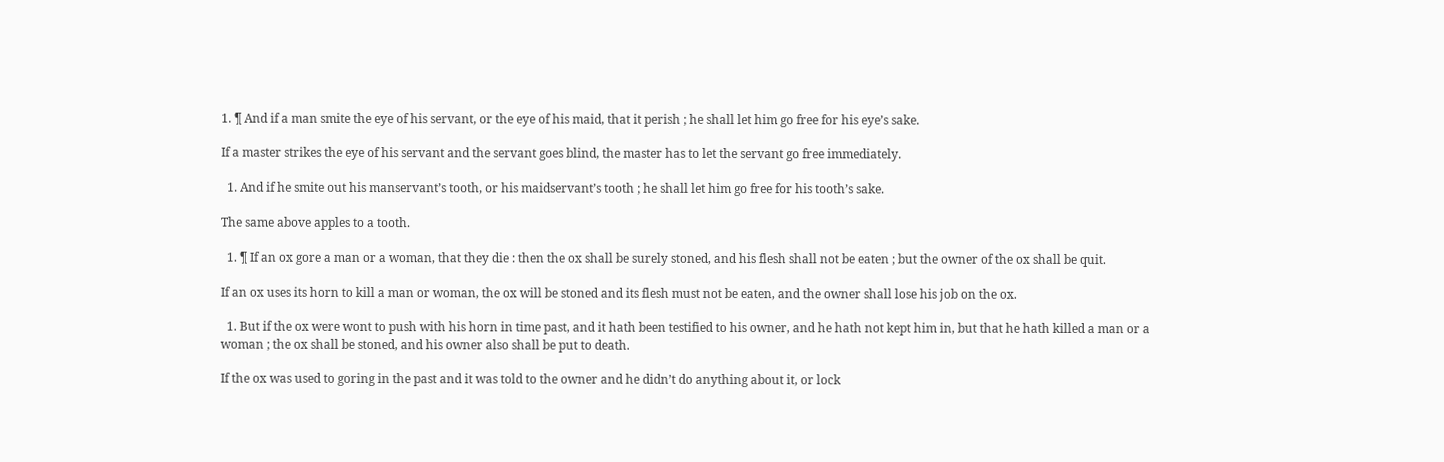1. ¶ And if a man smite the eye of his servant, or the eye of his maid, that it perish ; he shall let him go free for his eye’s sake.

If a master strikes the eye of his servant and the servant goes blind, the master has to let the servant go free immediately.

  1. And if he smite out his manservant’s tooth, or his maidservant’s tooth ; he shall let him go free for his tooth’s sake.

The same above apples to a tooth.

  1. ¶ If an ox gore a man or a woman, that they die : then the ox shall be surely stoned, and his flesh shall not be eaten ; but the owner of the ox shall be quit.

If an ox uses its horn to kill a man or woman, the ox will be stoned and its flesh must not be eaten, and the owner shall lose his job on the ox.

  1. But if the ox were wont to push with his horn in time past, and it hath been testified to his owner, and he hath not kept him in, but that he hath killed a man or a woman ; the ox shall be stoned, and his owner also shall be put to death.

If the ox was used to goring in the past and it was told to the owner and he didn’t do anything about it, or lock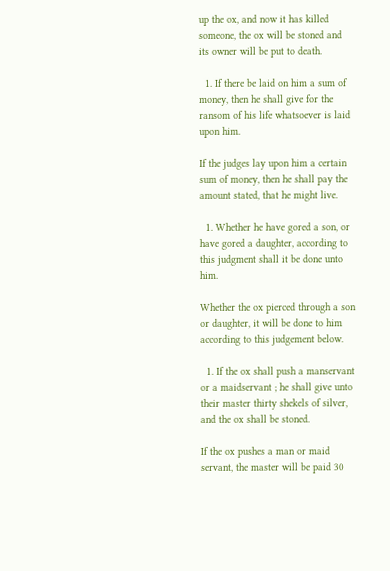up the ox, and now it has killed someone, the ox will be stoned and its owner will be put to death.

  1. If there be laid on him a sum of money, then he shall give for the ransom of his life whatsoever is laid upon him.

If the judges lay upon him a certain sum of money, then he shall pay the amount stated, that he might live.

  1. Whether he have gored a son, or have gored a daughter, according to this judgment shall it be done unto him.

Whether the ox pierced through a son or daughter, it will be done to him according to this judgement below.

  1. If the ox shall push a manservant or a maidservant ; he shall give unto their master thirty shekels of silver, and the ox shall be stoned.

If the ox pushes a man or maid servant, the master will be paid 30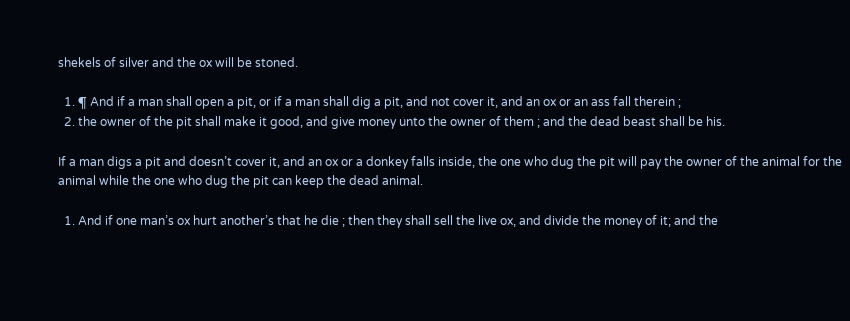shekels of silver and the ox will be stoned.

  1. ¶ And if a man shall open a pit, or if a man shall dig a pit, and not cover it, and an ox or an ass fall therein ;
  2. the owner of the pit shall make it good, and give money unto the owner of them ; and the dead beast shall be his.

If a man digs a pit and doesn’t cover it, and an ox or a donkey falls inside, the one who dug the pit will pay the owner of the animal for the animal while the one who dug the pit can keep the dead animal.

  1. And if one man’s ox hurt another’s that he die ; then they shall sell the live ox, and divide the money of it; and the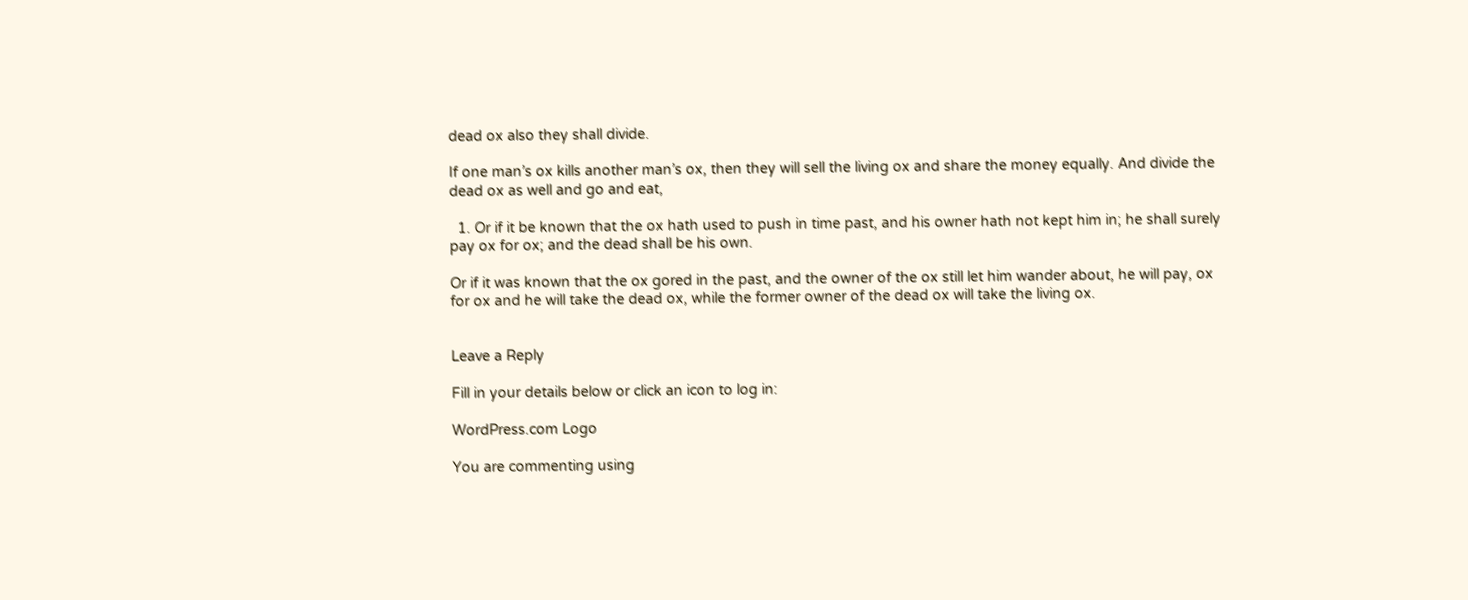dead ox also they shall divide.

If one man’s ox kills another man’s ox, then they will sell the living ox and share the money equally. And divide the dead ox as well and go and eat,

  1. Or if it be known that the ox hath used to push in time past, and his owner hath not kept him in; he shall surely pay ox for ox; and the dead shall be his own.

Or if it was known that the ox gored in the past, and the owner of the ox still let him wander about, he will pay, ox for ox and he will take the dead ox, while the former owner of the dead ox will take the living ox.


Leave a Reply

Fill in your details below or click an icon to log in:

WordPress.com Logo

You are commenting using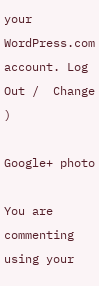your WordPress.com account. Log Out /  Change )

Google+ photo

You are commenting using your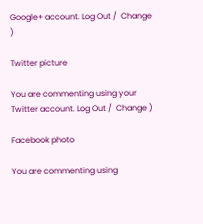Google+ account. Log Out /  Change )

Twitter picture

You are commenting using your Twitter account. Log Out /  Change )

Facebook photo

You are commenting using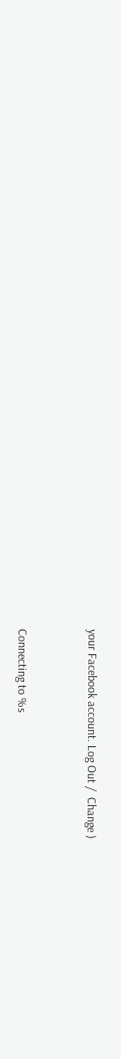your Facebook account. Log Out /  Change )


Connecting to %s